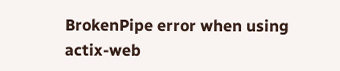BrokenPipe error when using actix-web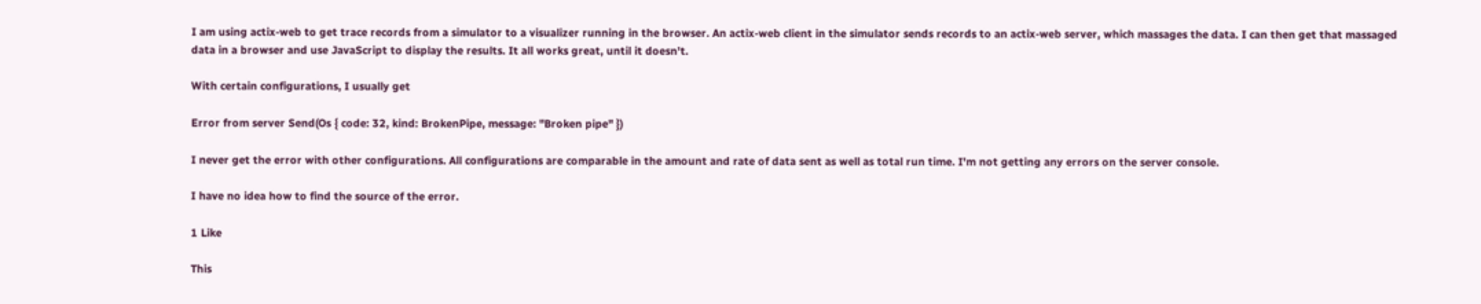I am using actix-web to get trace records from a simulator to a visualizer running in the browser. An actix-web client in the simulator sends records to an actix-web server, which massages the data. I can then get that massaged data in a browser and use JavaScript to display the results. It all works great, until it doesn't.

With certain configurations, I usually get

Error from server Send(Os { code: 32, kind: BrokenPipe, message: "Broken pipe" })

I never get the error with other configurations. All configurations are comparable in the amount and rate of data sent as well as total run time. I'm not getting any errors on the server console.

I have no idea how to find the source of the error.

1 Like

This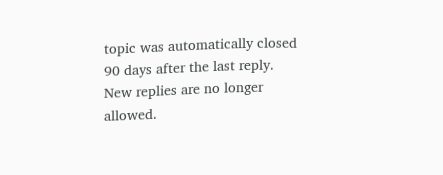topic was automatically closed 90 days after the last reply. New replies are no longer allowed.